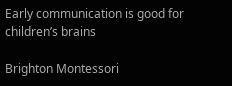Early communication is good for children’s brains

Brighton Montessori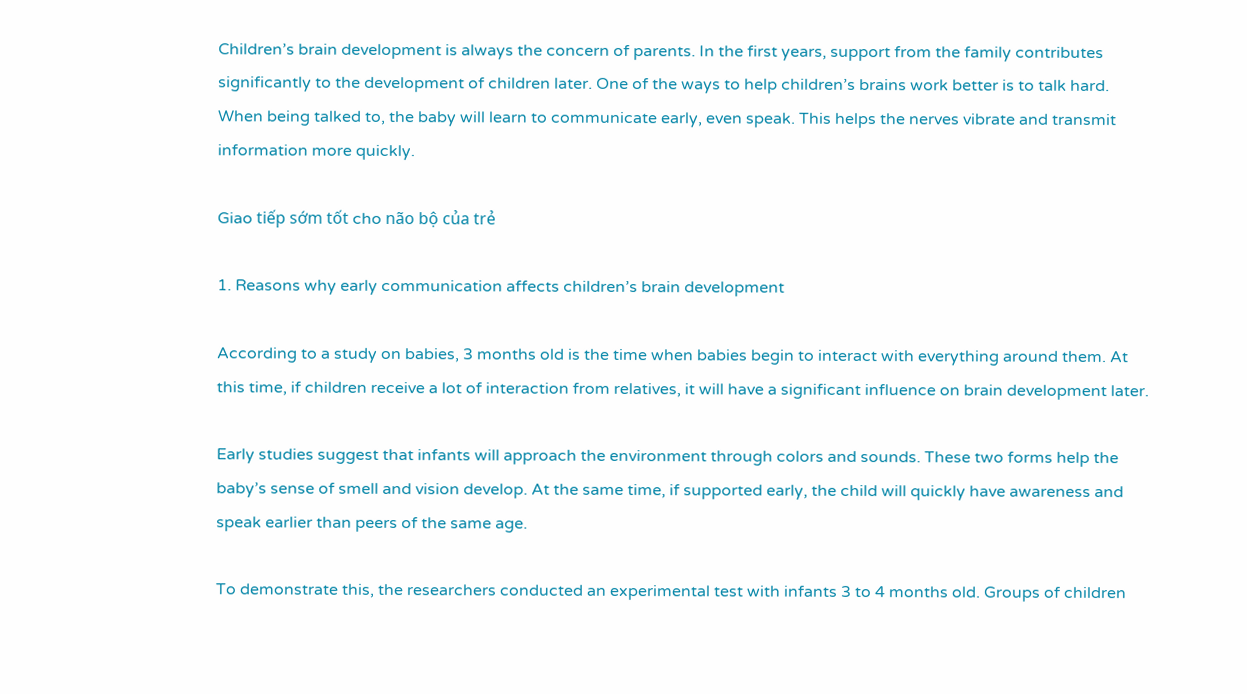Children’s brain development is always the concern of parents. In the first years, support from the family contributes significantly to the development of children later. One of the ways to help children’s brains work better is to talk hard. When being talked to, the baby will learn to communicate early, even speak. This helps the nerves vibrate and transmit information more quickly.

Giao tiếp sớm tốt cho não bộ của trẻ

1. Reasons why early communication affects children’s brain development

According to a study on babies, 3 months old is the time when babies begin to interact with everything around them. At this time, if children receive a lot of interaction from relatives, it will have a significant influence on brain development later.

Early studies suggest that infants will approach the environment through colors and sounds. These two forms help the baby’s sense of smell and vision develop. At the same time, if supported early, the child will quickly have awareness and speak earlier than peers of the same age.

To demonstrate this, the researchers conducted an experimental test with infants 3 to 4 months old. Groups of children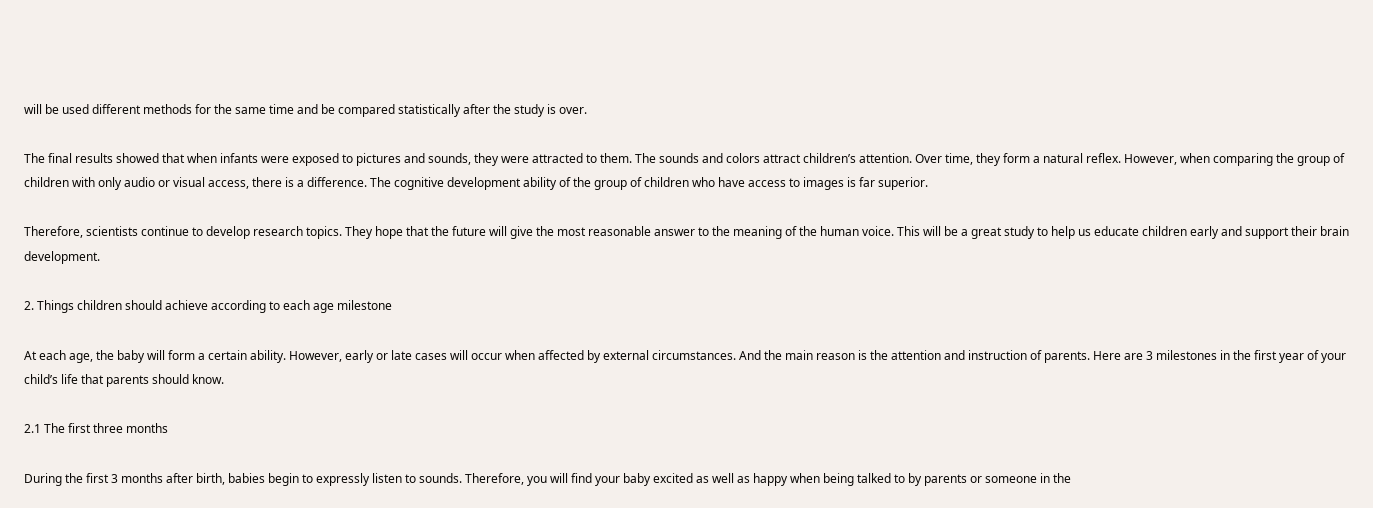will be used different methods for the same time and be compared statistically after the study is over.

The final results showed that when infants were exposed to pictures and sounds, they were attracted to them. The sounds and colors attract children’s attention. Over time, they form a natural reflex. However, when comparing the group of children with only audio or visual access, there is a difference. The cognitive development ability of the group of children who have access to images is far superior.

Therefore, scientists continue to develop research topics. They hope that the future will give the most reasonable answer to the meaning of the human voice. This will be a great study to help us educate children early and support their brain development.

2. Things children should achieve according to each age milestone

At each age, the baby will form a certain ability. However, early or late cases will occur when affected by external circumstances. And the main reason is the attention and instruction of parents. Here are 3 milestones in the first year of your child’s life that parents should know.

2.1 The first three months

During the first 3 months after birth, babies begin to expressly listen to sounds. Therefore, you will find your baby excited as well as happy when being talked to by parents or someone in the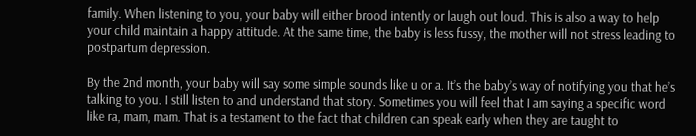family. When listening to you, your baby will either brood intently or laugh out loud. This is also a way to help your child maintain a happy attitude. At the same time, the baby is less fussy, the mother will not stress leading to postpartum depression.

By the 2nd month, your baby will say some simple sounds like u or a. It’s the baby’s way of notifying you that he’s talking to you. I still listen to and understand that story. Sometimes you will feel that I am saying a specific word like ra, mam, mam. That is a testament to the fact that children can speak early when they are taught to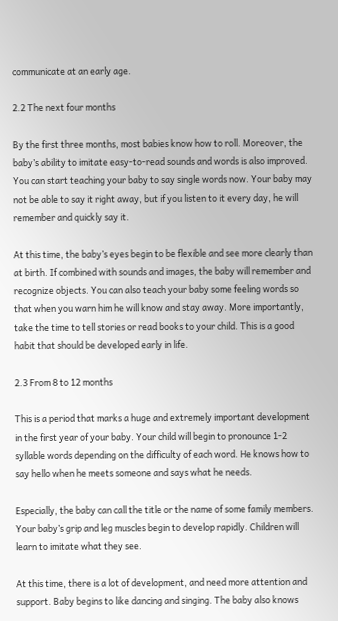communicate at an early age.

2.2 The next four months

By the first three months, most babies know how to roll. Moreover, the baby’s ability to imitate easy-to-read sounds and words is also improved. You can start teaching your baby to say single words now. Your baby may not be able to say it right away, but if you listen to it every day, he will remember and quickly say it.

At this time, the baby’s eyes begin to be flexible and see more clearly than at birth. If combined with sounds and images, the baby will remember and recognize objects. You can also teach your baby some feeling words so that when you warn him he will know and stay away. More importantly, take the time to tell stories or read books to your child. This is a good habit that should be developed early in life.

2.3 From 8 to 12 months

This is a period that marks a huge and extremely important development in the first year of your baby. Your child will begin to pronounce 1-2 syllable words depending on the difficulty of each word. He knows how to say hello when he meets someone and says what he needs.

Especially, the baby can call the title or the name of some family members. Your baby’s grip and leg muscles begin to develop rapidly. Children will learn to imitate what they see.

At this time, there is a lot of development, and need more attention and support. Baby begins to like dancing and singing. The baby also knows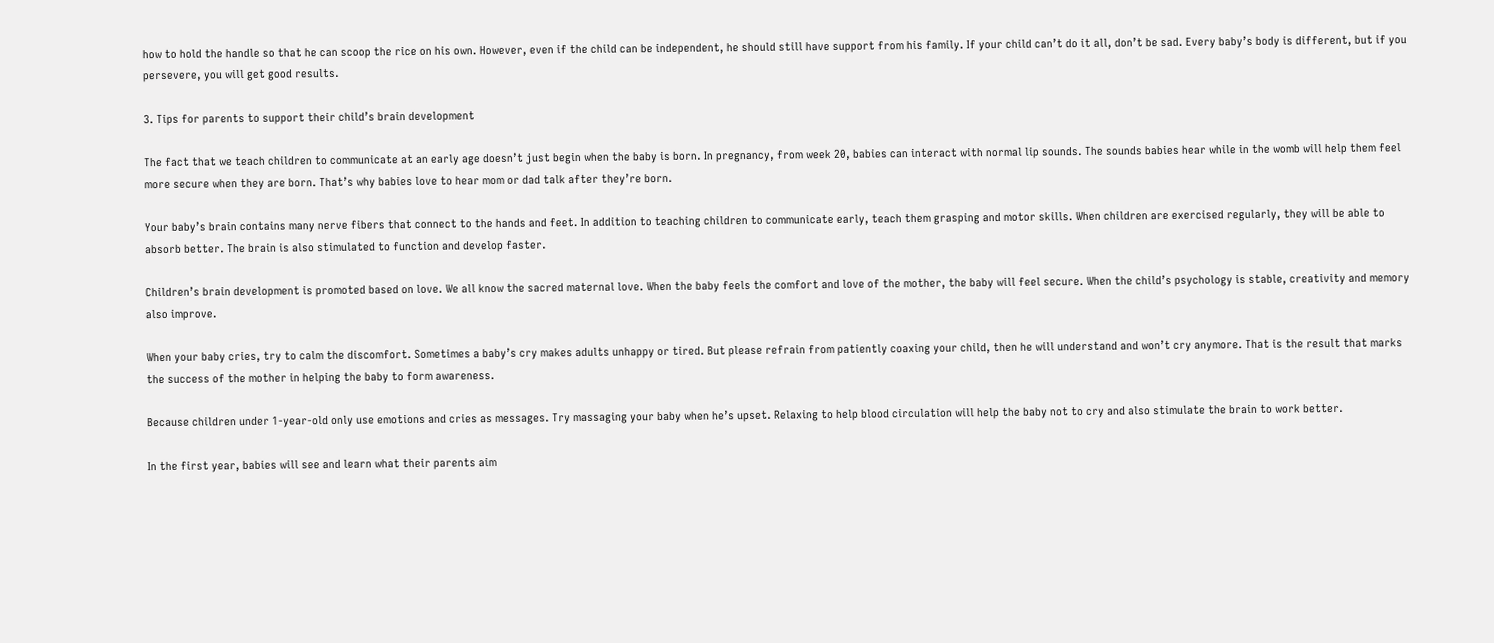how to hold the handle so that he can scoop the rice on his own. However, even if the child can be independent, he should still have support from his family. If your child can’t do it all, don’t be sad. Every baby’s body is different, but if you persevere, you will get good results.

3. Tips for parents to support their child’s brain development

The fact that we teach children to communicate at an early age doesn’t just begin when the baby is born. In pregnancy, from week 20, babies can interact with normal lip sounds. The sounds babies hear while in the womb will help them feel more secure when they are born. That’s why babies love to hear mom or dad talk after they’re born.

Your baby’s brain contains many nerve fibers that connect to the hands and feet. In addition to teaching children to communicate early, teach them grasping and motor skills. When children are exercised regularly, they will be able to absorb better. The brain is also stimulated to function and develop faster.

Children’s brain development is promoted based on love. We all know the sacred maternal love. When the baby feels the comfort and love of the mother, the baby will feel secure. When the child’s psychology is stable, creativity and memory also improve.

When your baby cries, try to calm the discomfort. Sometimes a baby’s cry makes adults unhappy or tired. But please refrain from patiently coaxing your child, then he will understand and won’t cry anymore. That is the result that marks the success of the mother in helping the baby to form awareness.

Because children under 1-year-old only use emotions and cries as messages. Try massaging your baby when he’s upset. Relaxing to help blood circulation will help the baby not to cry and also stimulate the brain to work better.

In the first year, babies will see and learn what their parents aim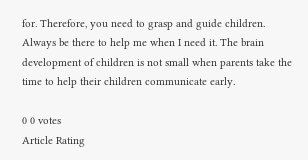for. Therefore, you need to grasp and guide children. Always be there to help me when I need it. The brain development of children is not small when parents take the time to help their children communicate early.

0 0 votes
Article Rating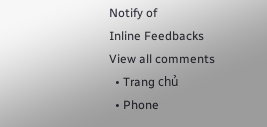Notify of
Inline Feedbacks
View all comments
  • Trang chủ
  • Phone